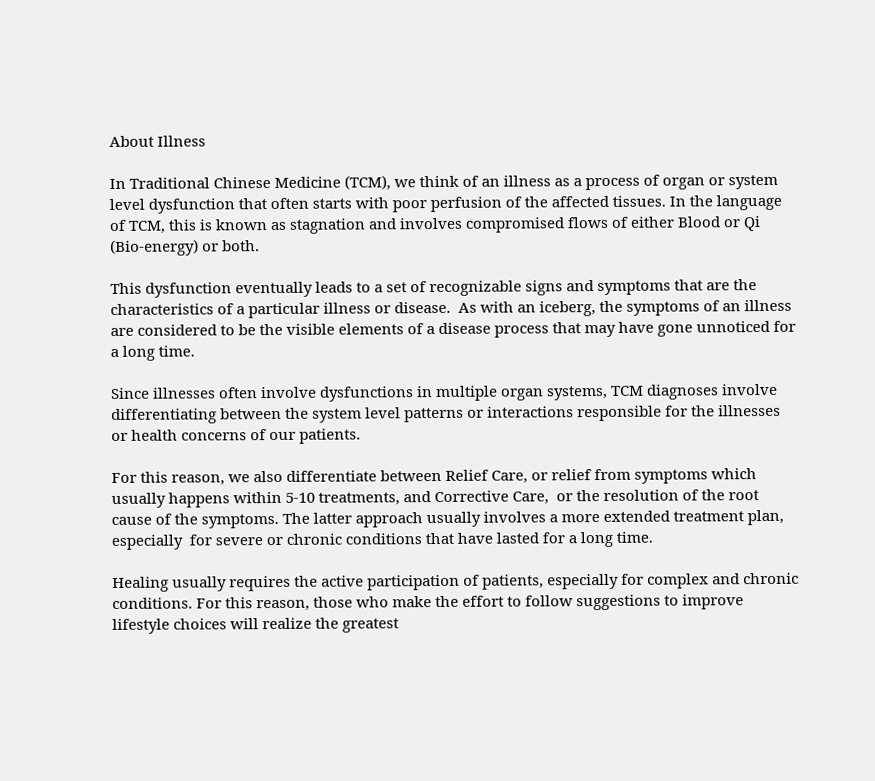About Illness

In Traditional Chinese Medicine (TCM), we think of an illness as a process of organ or system level dysfunction that often starts with poor perfusion of the affected tissues. In the language of TCM, this is known as stagnation and involves compromised flows of either Blood or Qi (Bio-energy) or both.

This dysfunction eventually leads to a set of recognizable signs and symptoms that are the characteristics of a particular illness or disease.  As with an iceberg, the symptoms of an illness are considered to be the visible elements of a disease process that may have gone unnoticed for a long time.

Since illnesses often involve dysfunctions in multiple organ systems, TCM diagnoses involve differentiating between the system level patterns or interactions responsible for the illnesses or health concerns of our patients.

For this reason, we also differentiate between Relief Care, or relief from symptoms which usually happens within 5-10 treatments, and Corrective Care,  or the resolution of the root cause of the symptoms. The latter approach usually involves a more extended treatment plan, especially  for severe or chronic conditions that have lasted for a long time.

Healing usually requires the active participation of patients, especially for complex and chronic conditions. For this reason, those who make the effort to follow suggestions to improve lifestyle choices will realize the greatest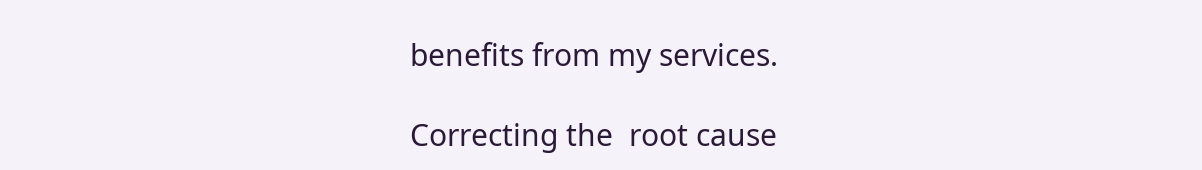benefits from my services.

Correcting the  root cause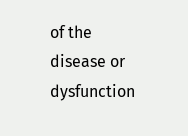of the disease or dysfunction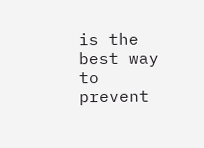is the best way to prevent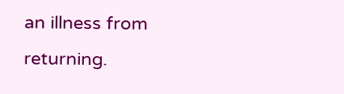an illness from returning.